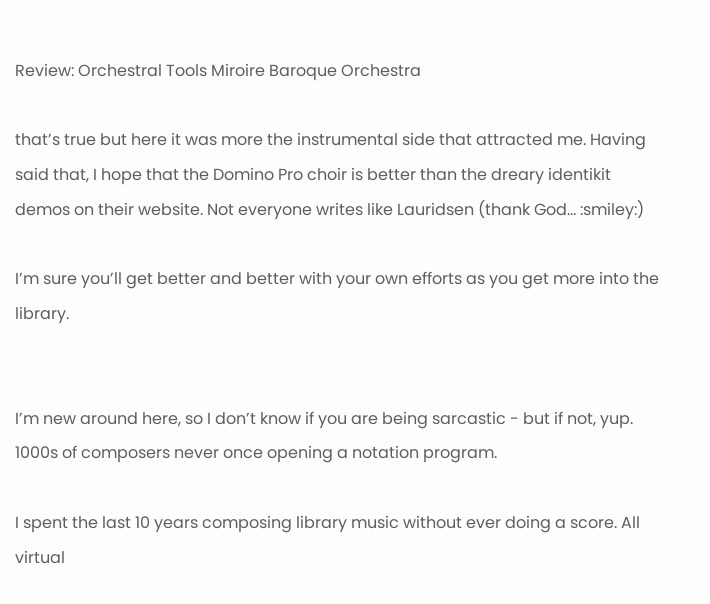Review: Orchestral Tools Miroire Baroque Orchestra

that’s true but here it was more the instrumental side that attracted me. Having said that, I hope that the Domino Pro choir is better than the dreary identikit demos on their website. Not everyone writes like Lauridsen (thank God… :smiley:)

I’m sure you’ll get better and better with your own efforts as you get more into the library.


I’m new around here, so I don’t know if you are being sarcastic - but if not, yup. 1000s of composers never once opening a notation program.

I spent the last 10 years composing library music without ever doing a score. All virtual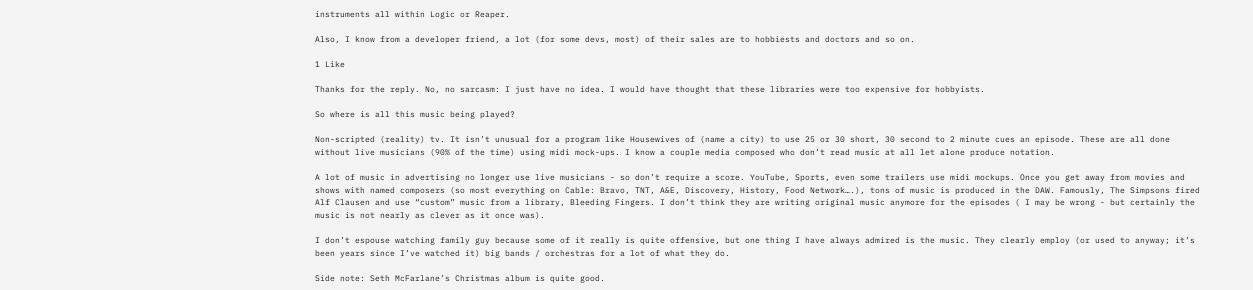instruments all within Logic or Reaper.

Also, I know from a developer friend, a lot (for some devs, most) of their sales are to hobbiests and doctors and so on.

1 Like

Thanks for the reply. No, no sarcasm: I just have no idea. I would have thought that these libraries were too expensive for hobbyists.

So where is all this music being played?

Non-scripted (reality) tv. It isn’t unusual for a program like Housewives of (name a city) to use 25 or 30 short, 30 second to 2 minute cues an episode. These are all done without live musicians (90% of the time) using midi mock-ups. I know a couple media composed who don’t read music at all let alone produce notation.

A lot of music in advertising no longer use live musicians - so don’t require a score. YouTube, Sports, even some trailers use midi mockups. Once you get away from movies and shows with named composers (so most everything on Cable: Bravo, TNT, A&E, Discovery, History, Food Network….), tons of music is produced in the DAW. Famously, The Simpsons fired Alf Clausen and use “custom” music from a library, Bleeding Fingers. I don’t think they are writing original music anymore for the episodes ( I may be wrong - but certainly the music is not nearly as clever as it once was).

I don’t espouse watching family guy because some of it really is quite offensive, but one thing I have always admired is the music. They clearly employ (or used to anyway; it’s been years since I’ve watched it) big bands / orchestras for a lot of what they do.

Side note: Seth McFarlane’s Christmas album is quite good.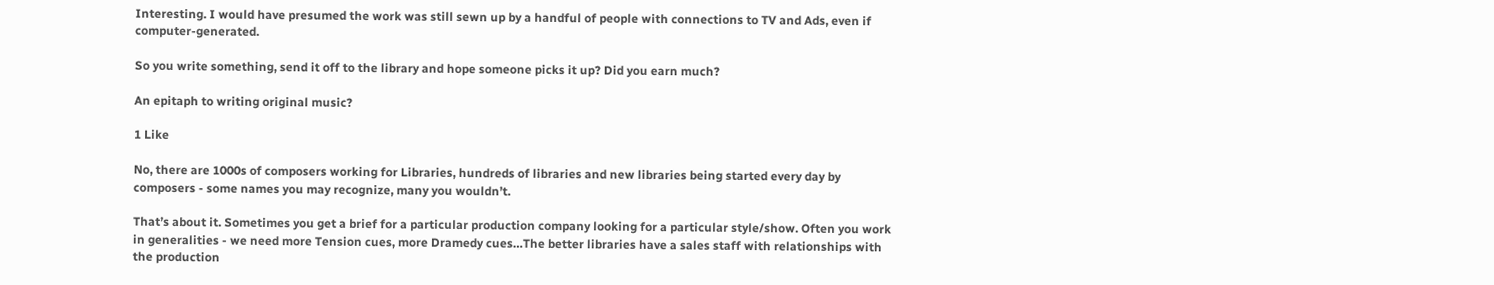Interesting. I would have presumed the work was still sewn up by a handful of people with connections to TV and Ads, even if computer-generated.

So you write something, send it off to the library and hope someone picks it up? Did you earn much?

An epitaph to writing original music?

1 Like

No, there are 1000s of composers working for Libraries, hundreds of libraries and new libraries being started every day by composers - some names you may recognize, many you wouldn’t.

That’s about it. Sometimes you get a brief for a particular production company looking for a particular style/show. Often you work in generalities - we need more Tension cues, more Dramedy cues…The better libraries have a sales staff with relationships with the production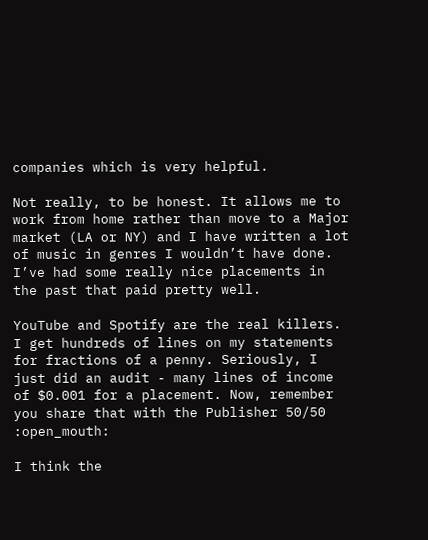companies which is very helpful.

Not really, to be honest. It allows me to work from home rather than move to a Major market (LA or NY) and I have written a lot of music in genres I wouldn’t have done. I’ve had some really nice placements in the past that paid pretty well.

YouTube and Spotify are the real killers. I get hundreds of lines on my statements for fractions of a penny. Seriously, I just did an audit - many lines of income of $0.001 for a placement. Now, remember you share that with the Publisher 50/50 :open_mouth:

I think the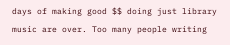days of making good $$ doing just library music are over. Too many people writing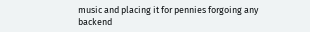music and placing it for pennies forgoing any backend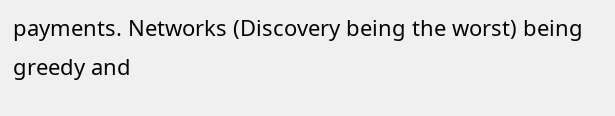payments. Networks (Discovery being the worst) being greedy and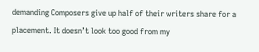demanding Composers give up half of their writers share for a placement. It doesn’t look too good from my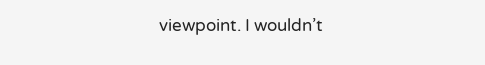viewpoint. I wouldn’t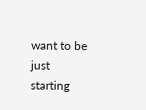want to be just starting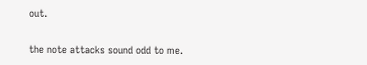out.


the note attacks sound odd to me.